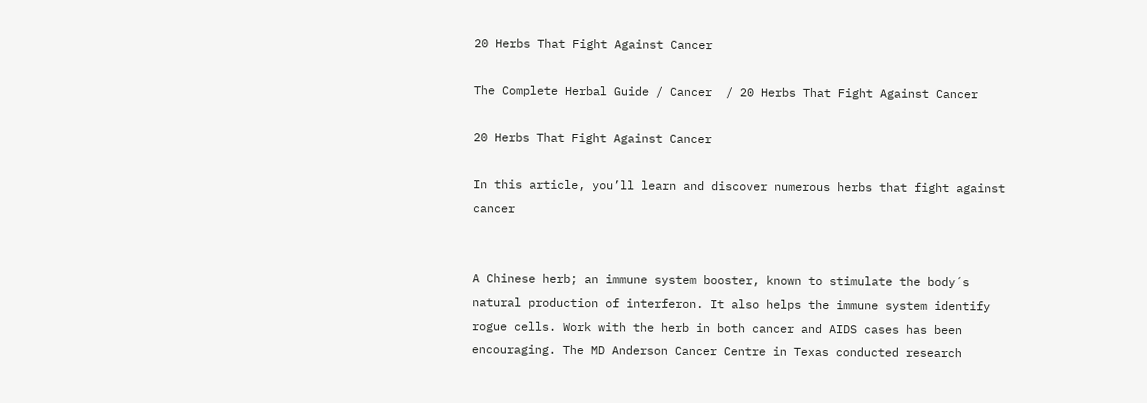20 Herbs That Fight Against Cancer

The Complete Herbal Guide / Cancer  / 20 Herbs That Fight Against Cancer

20 Herbs That Fight Against Cancer

In this article, you’ll learn and discover numerous herbs that fight against cancer


A Chinese herb; an immune system booster, known to stimulate the body´s natural production of interferon. It also helps the immune system identify rogue cells. Work with the herb in both cancer and AIDS cases has been encouraging. The MD Anderson Cancer Centre in Texas conducted research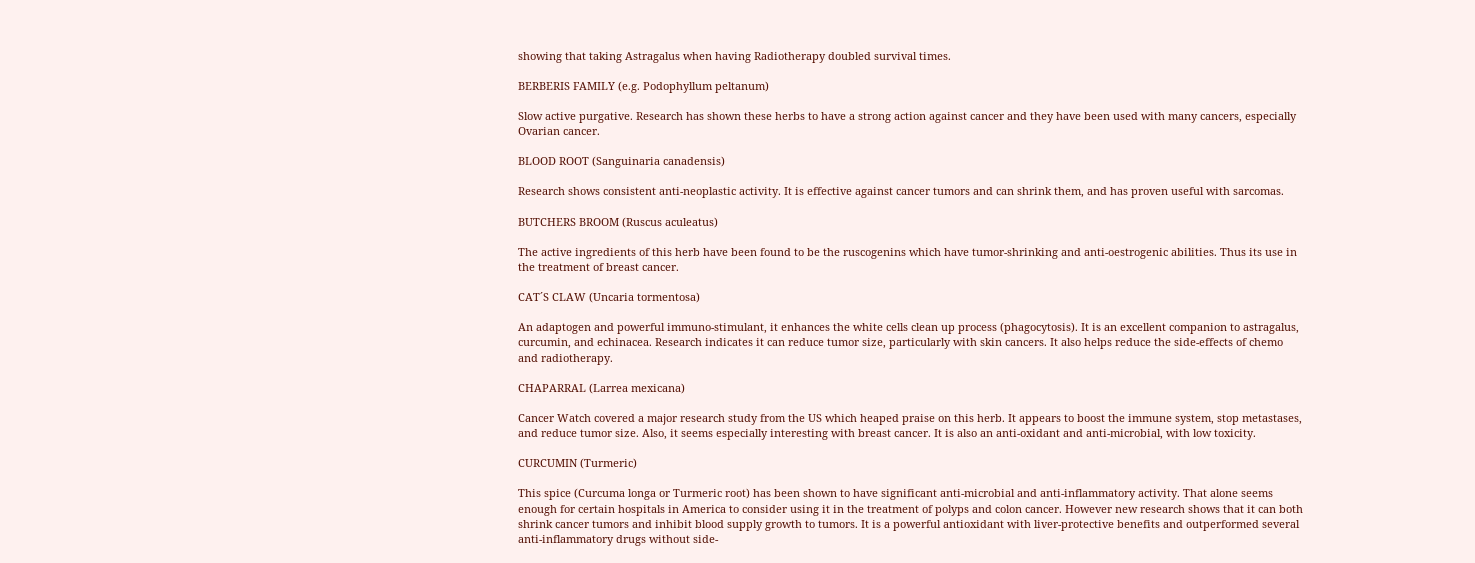showing that taking Astragalus when having Radiotherapy doubled survival times.

BERBERIS FAMILY (e.g. Podophyllum peltanum)

Slow active purgative. Research has shown these herbs to have a strong action against cancer and they have been used with many cancers, especially Ovarian cancer.

BLOOD ROOT (Sanguinaria canadensis)

Research shows consistent anti-neoplastic activity. It is effective against cancer tumors and can shrink them, and has proven useful with sarcomas.

BUTCHERS BROOM (Ruscus aculeatus)

The active ingredients of this herb have been found to be the ruscogenins which have tumor-shrinking and anti-oestrogenic abilities. Thus its use in the treatment of breast cancer.

CAT´S CLAW (Uncaria tormentosa)

An adaptogen and powerful immuno-stimulant, it enhances the white cells clean up process (phagocytosis). It is an excellent companion to astragalus, curcumin, and echinacea. Research indicates it can reduce tumor size, particularly with skin cancers. It also helps reduce the side-effects of chemo and radiotherapy.

CHAPARRAL (Larrea mexicana)

Cancer Watch covered a major research study from the US which heaped praise on this herb. It appears to boost the immune system, stop metastases, and reduce tumor size. Also, it seems especially interesting with breast cancer. It is also an anti-oxidant and anti-microbial, with low toxicity.

CURCUMIN (Turmeric)

This spice (Curcuma longa or Turmeric root) has been shown to have significant anti-microbial and anti-inflammatory activity. That alone seems enough for certain hospitals in America to consider using it in the treatment of polyps and colon cancer. However new research shows that it can both shrink cancer tumors and inhibit blood supply growth to tumors. It is a powerful antioxidant with liver-protective benefits and outperformed several anti-inflammatory drugs without side-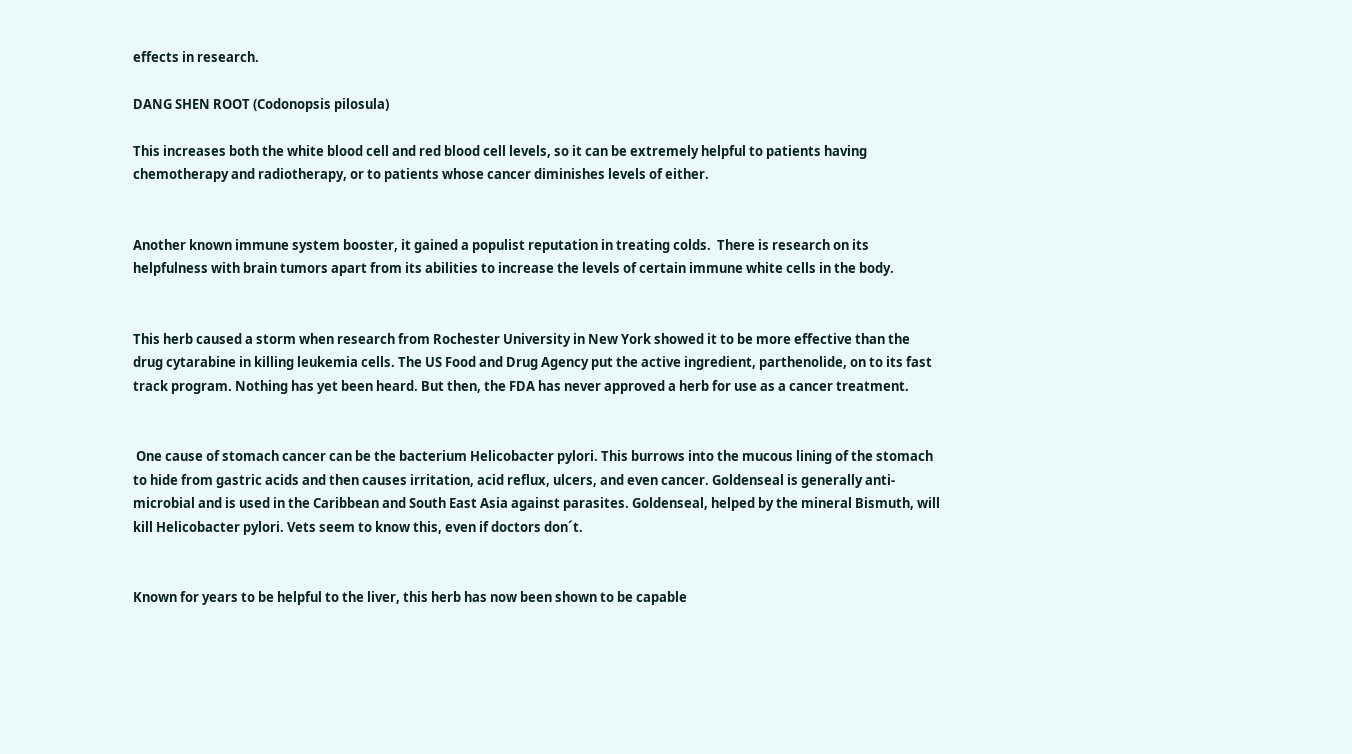effects in research.

DANG SHEN ROOT (Codonopsis pilosula)

This increases both the white blood cell and red blood cell levels, so it can be extremely helpful to patients having chemotherapy and radiotherapy, or to patients whose cancer diminishes levels of either.


Another known immune system booster, it gained a populist reputation in treating colds.  There is research on its helpfulness with brain tumors apart from its abilities to increase the levels of certain immune white cells in the body.


This herb caused a storm when research from Rochester University in New York showed it to be more effective than the drug cytarabine in killing leukemia cells. The US Food and Drug Agency put the active ingredient, parthenolide, on to its fast track program. Nothing has yet been heard. But then, the FDA has never approved a herb for use as a cancer treatment.


 One cause of stomach cancer can be the bacterium Helicobacter pylori. This burrows into the mucous lining of the stomach to hide from gastric acids and then causes irritation, acid reflux, ulcers, and even cancer. Goldenseal is generally anti-microbial and is used in the Caribbean and South East Asia against parasites. Goldenseal, helped by the mineral Bismuth, will kill Helicobacter pylori. Vets seem to know this, even if doctors don´t.


Known for years to be helpful to the liver, this herb has now been shown to be capable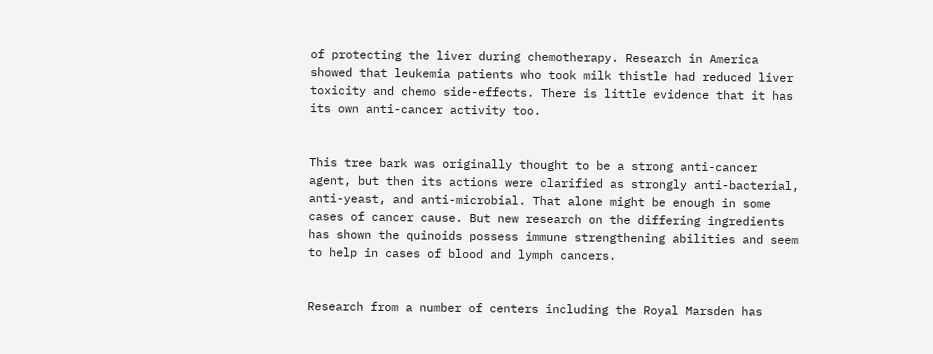of protecting the liver during chemotherapy. Research in America showed that leukemia patients who took milk thistle had reduced liver toxicity and chemo side-effects. There is little evidence that it has its own anti-cancer activity too.


This tree bark was originally thought to be a strong anti-cancer agent, but then its actions were clarified as strongly anti-bacterial, anti-yeast, and anti-microbial. That alone might be enough in some cases of cancer cause. But new research on the differing ingredients has shown the quinoids possess immune strengthening abilities and seem to help in cases of blood and lymph cancers.


Research from a number of centers including the Royal Marsden has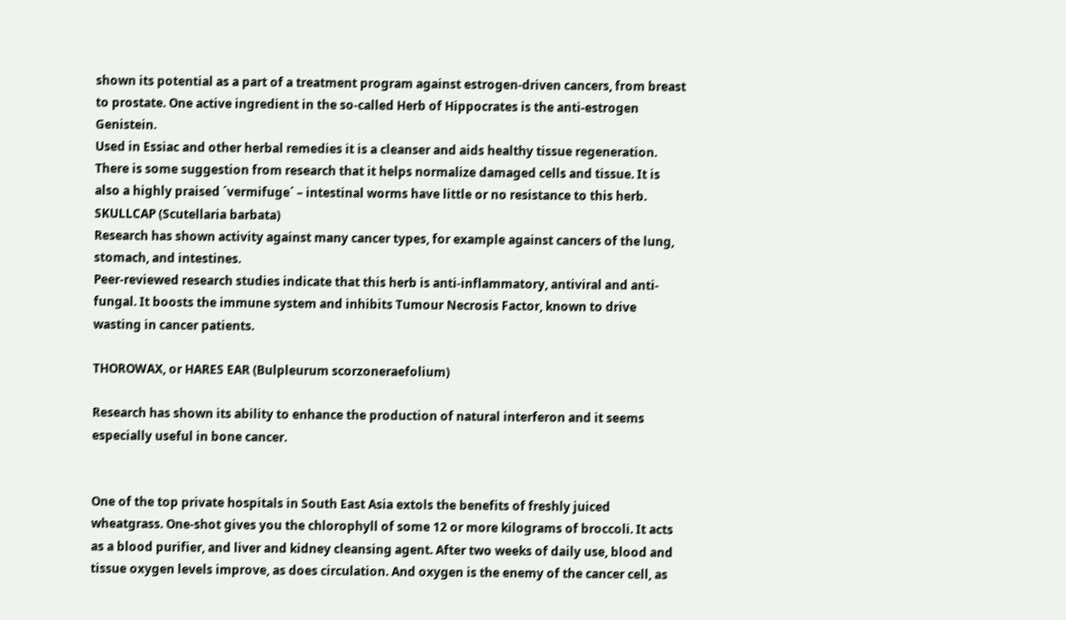shown its potential as a part of a treatment program against estrogen-driven cancers, from breast to prostate. One active ingredient in the so-called Herb of Hippocrates is the anti-estrogen Genistein.
Used in Essiac and other herbal remedies it is a cleanser and aids healthy tissue regeneration. There is some suggestion from research that it helps normalize damaged cells and tissue. It is also a highly praised ´vermifuge´ – intestinal worms have little or no resistance to this herb.
SKULLCAP (Scutellaria barbata)
Research has shown activity against many cancer types, for example against cancers of the lung, stomach, and intestines.
Peer-reviewed research studies indicate that this herb is anti-inflammatory, antiviral and anti-fungal. It boosts the immune system and inhibits Tumour Necrosis Factor, known to drive wasting in cancer patients.

THOROWAX, or HARES EAR (Bulpleurum scorzoneraefolium)

Research has shown its ability to enhance the production of natural interferon and it seems especially useful in bone cancer.


One of the top private hospitals in South East Asia extols the benefits of freshly juiced wheatgrass. One-shot gives you the chlorophyll of some 12 or more kilograms of broccoli. It acts as a blood purifier, and liver and kidney cleansing agent. After two weeks of daily use, blood and tissue oxygen levels improve, as does circulation. And oxygen is the enemy of the cancer cell, as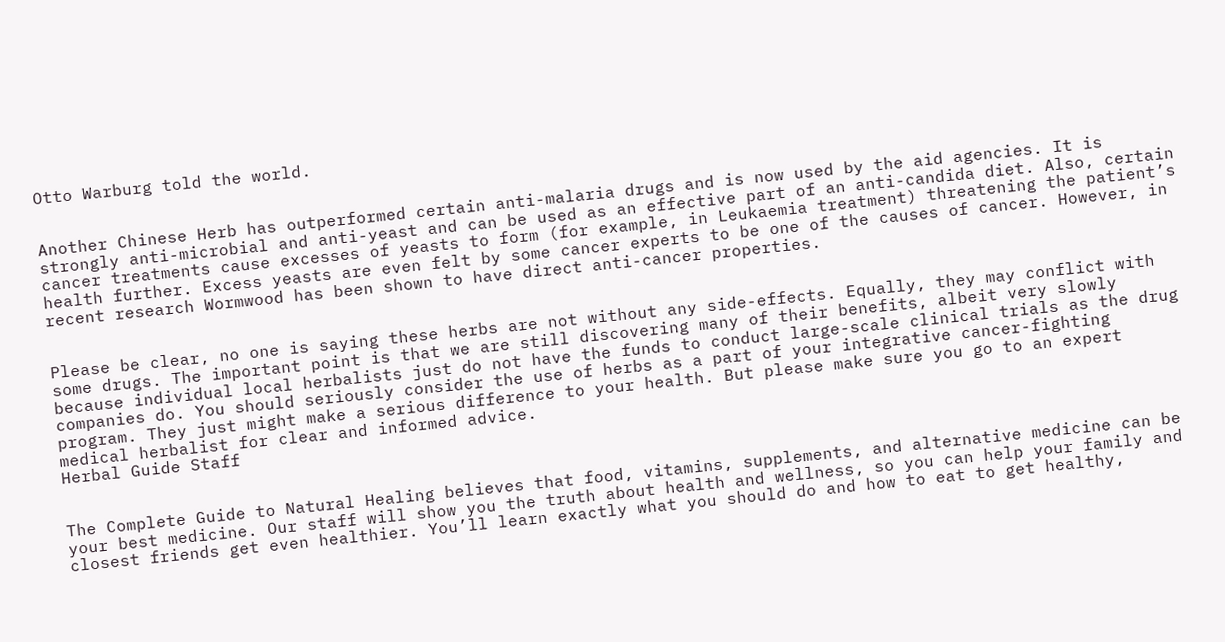Otto Warburg told the world.


Another Chinese Herb has outperformed certain anti-malaria drugs and is now used by the aid agencies. It is strongly anti-microbial and anti-yeast and can be used as an effective part of an anti-candida diet. Also, certain cancer treatments cause excesses of yeasts to form (for example, in Leukaemia treatment) threatening the patient’s health further. Excess yeasts are even felt by some cancer experts to be one of the causes of cancer. However, in recent research Wormwood has been shown to have direct anti-cancer properties.


Please be clear, no one is saying these herbs are not without any side-effects. Equally, they may conflict with some drugs. The important point is that we are still discovering many of their benefits, albeit very slowly because individual local herbalists just do not have the funds to conduct large-scale clinical trials as the drug companies do. You should seriously consider the use of herbs as a part of your integrative cancer-fighting program. They just might make a serious difference to your health. But please make sure you go to an expert medical herbalist for clear and informed advice.
Herbal Guide Staff


The Complete Guide to Natural Healing believes that food, vitamins, supplements, and alternative medicine can be your best medicine. Our staff will show you the truth about health and wellness, so you can help your family and closest friends get even healthier. You’ll learn exactly what you should do and how to eat to get healthy,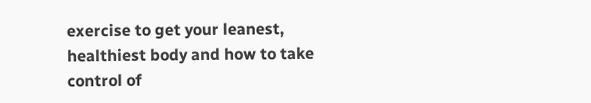exercise to get your leanest, healthiest body and how to take control of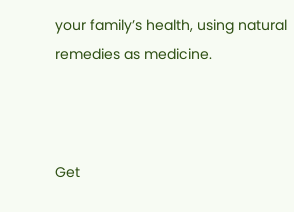your family’s health, using natural remedies as medicine.



Get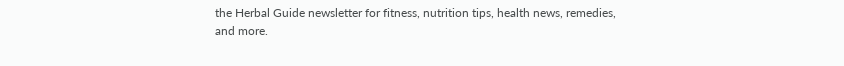the Herbal Guide newsletter for fitness, nutrition tips, health news, remedies, and more.